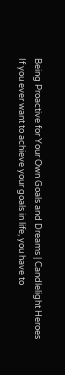Being Proactive for Your Own Goals and Dreams | Candlelight Heroes
If you ever want to achieve your goals in life, you have to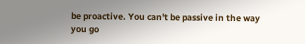be proactive. You can't be passive in the way you go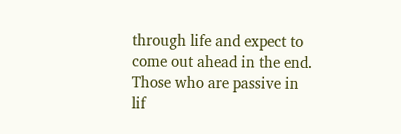through life and expect to come out ahead in the end. Those who are passive in lif